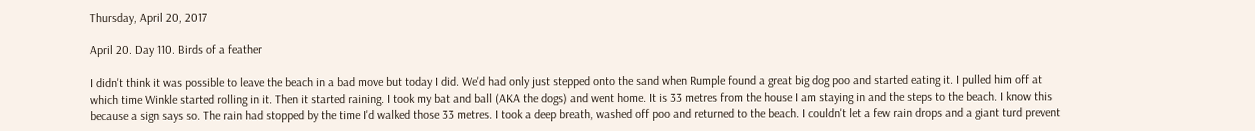Thursday, April 20, 2017

April 20. Day 110. Birds of a feather

I didn't think it was possible to leave the beach in a bad move but today I did. We'd had only just stepped onto the sand when Rumple found a great big dog poo and started eating it. I pulled him off at which time Winkle started rolling in it. Then it started raining. I took my bat and ball (AKA the dogs) and went home. It is 33 metres from the house I am staying in and the steps to the beach. I know this because a sign says so. The rain had stopped by the time I'd walked those 33 metres. I took a deep breath, washed off poo and returned to the beach. I couldn't let a few rain drops and a giant turd prevent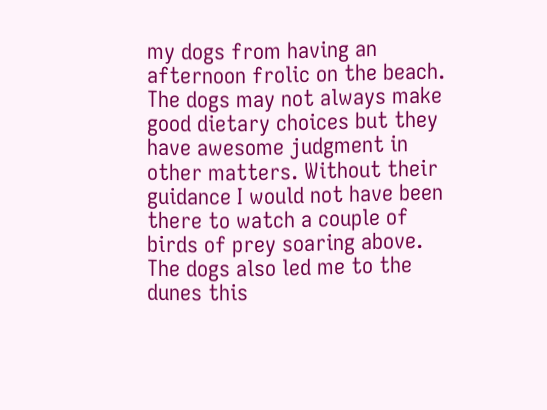my dogs from having an afternoon frolic on the beach. The dogs may not always make good dietary choices but they have awesome judgment in other matters. Without their guidance I would not have been there to watch a couple of birds of prey soaring above. The dogs also led me to the dunes this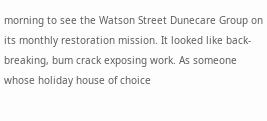morning to see the Watson Street Dunecare Group on its monthly restoration mission. It looked like back-breaking, bum crack exposing work. As someone whose holiday house of choice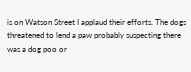is on Watson Street I applaud their efforts. The dogs threatened to lend a paw probably suspecting there was a dog poo or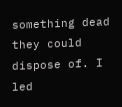something dead they could dispose of. I led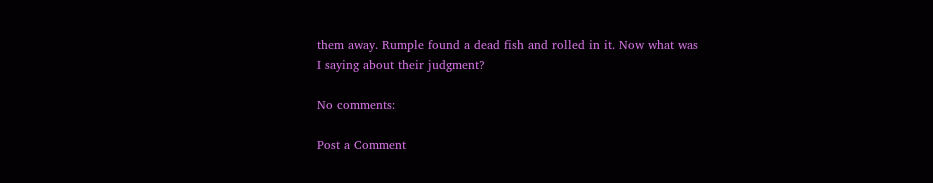them away. Rumple found a dead fish and rolled in it. Now what was I saying about their judgment?

No comments:

Post a Comment